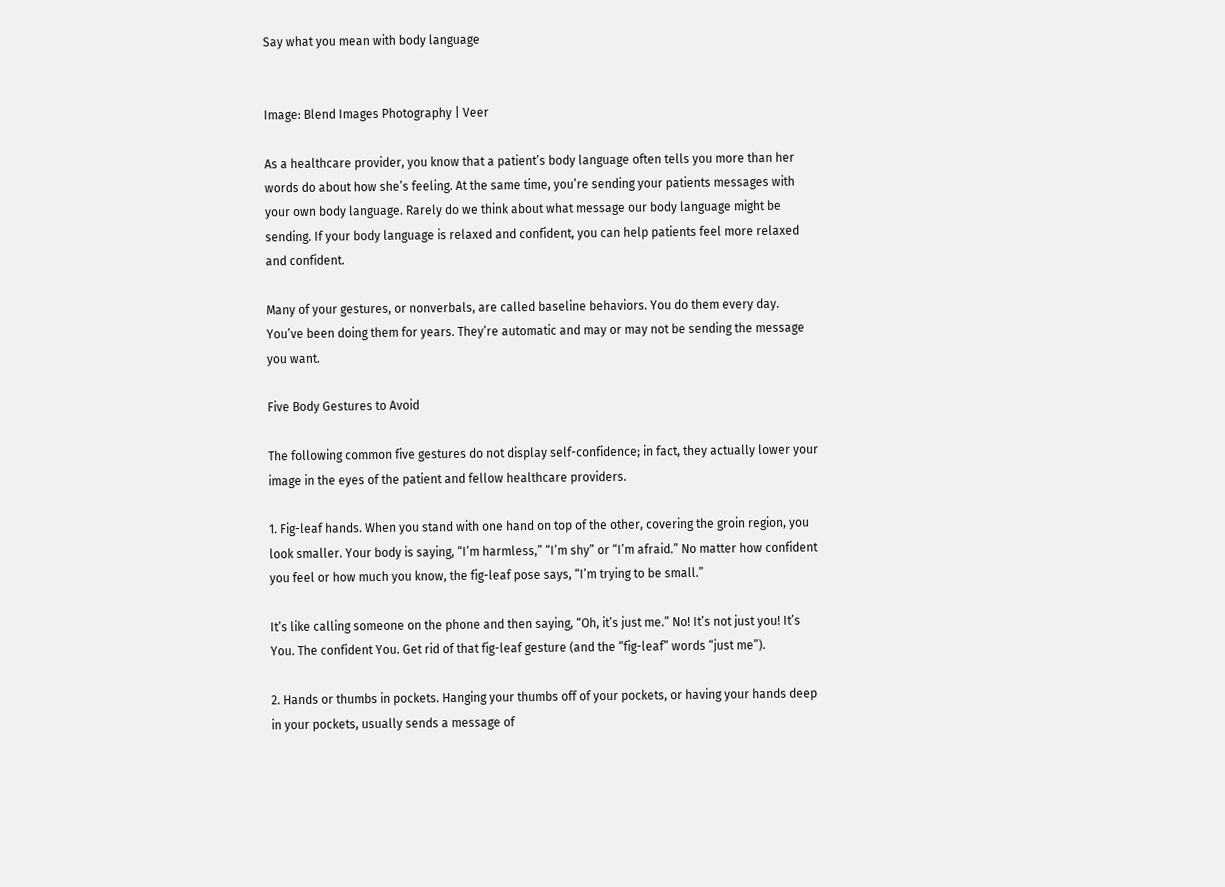Say what you mean with body language


Image: Blend Images Photography | Veer

As a healthcare provider, you know that a patient’s body language often tells you more than her words do about how she’s feeling. At the same time, you’re sending your patients messages with your own body language. Rarely do we think about what message our body language might be sending. If your body language is relaxed and confident, you can help patients feel more relaxed and confident.

Many of your gestures, or nonverbals, are called baseline behaviors. You do them every day. You’ve been doing them for years. They’re automatic and may or may not be sending the message you want.

Five Body Gestures to Avoid

The following common five gestures do not display self-confidence; in fact, they actually lower your image in the eyes of the patient and fellow healthcare providers.

1. Fig-leaf hands. When you stand with one hand on top of the other, covering the groin region, you look smaller. Your body is saying, “I’m harmless,” “I’m shy” or “I’m afraid.” No matter how confident you feel or how much you know, the fig-leaf pose says, “I’m trying to be small.”

It’s like calling someone on the phone and then saying, “Oh, it’s just me.” No! It’s not just you! It’s You. The confident You. Get rid of that fig-leaf gesture (and the “fig-leaf” words “just me”).

2. Hands or thumbs in pockets. Hanging your thumbs off of your pockets, or having your hands deep in your pockets, usually sends a message of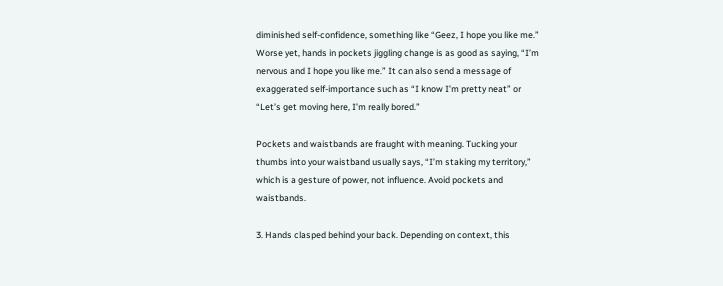diminished self-confidence, something like “Geez, I hope you like me.” Worse yet, hands in pockets jiggling change is as good as saying, “I’m nervous and I hope you like me.” It can also send a message of exaggerated self-importance such as “I know I’m pretty neat” or “Let’s get moving here, I’m really bored.”

Pockets and waistbands are fraught with meaning. Tucking your thumbs into your waistband usually says, “I’m staking my territory,” which is a gesture of power, not influence. Avoid pockets and waistbands.

3. Hands clasped behind your back. Depending on context, this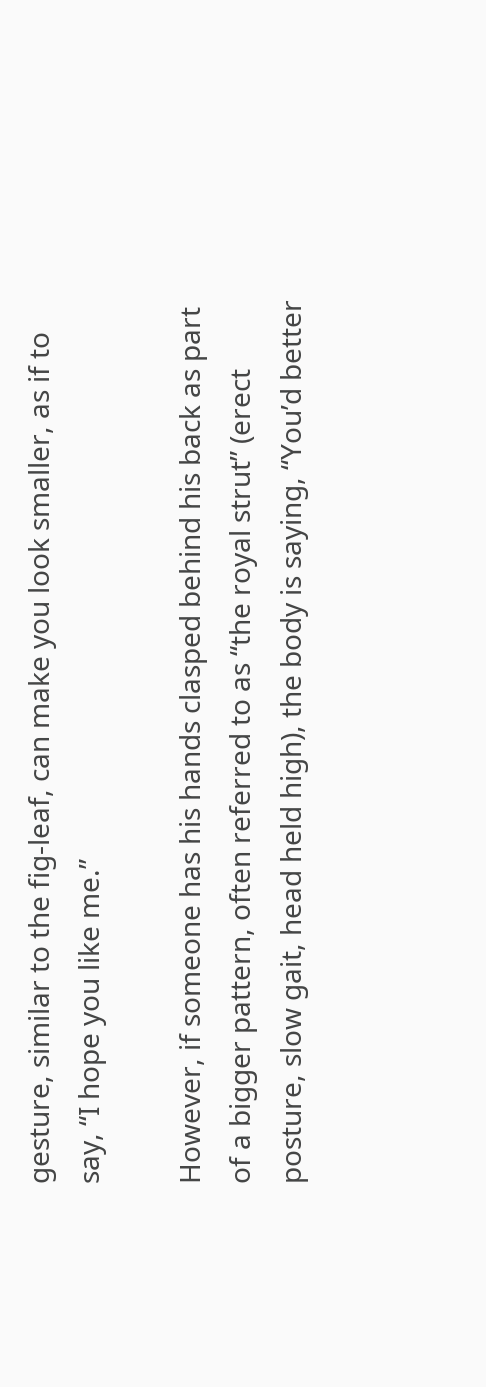gesture, similar to the fig-leaf, can make you look smaller, as if to say, “I hope you like me.”

However, if someone has his hands clasped behind his back as part of a bigger pattern, often referred to as “the royal strut” (erect posture, slow gait, head held high), the body is saying, “You’d better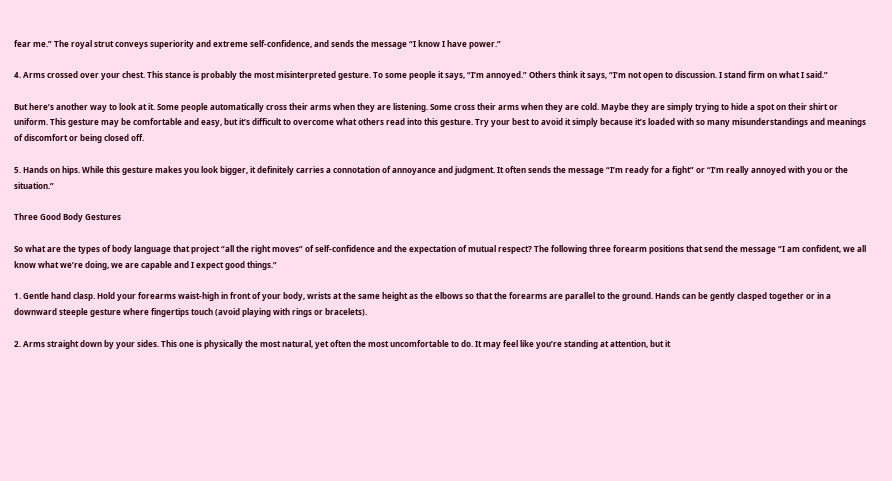fear me.” The royal strut conveys superiority and extreme self-confidence, and sends the message “I know I have power.”

4. Arms crossed over your chest. This stance is probably the most misinterpreted gesture. To some people it says, “I’m annoyed.” Others think it says, “I’m not open to discussion. I stand firm on what I said.”

But here’s another way to look at it. Some people automatically cross their arms when they are listening. Some cross their arms when they are cold. Maybe they are simply trying to hide a spot on their shirt or uniform. This gesture may be comfortable and easy, but it’s difficult to overcome what others read into this gesture. Try your best to avoid it simply because it’s loaded with so many misunderstandings and meanings of discomfort or being closed off.

5. Hands on hips. While this gesture makes you look bigger‚ it definitely carries a connotation of annoyance and judgment. It often sends the message “I’m ready for a fight” or “I’m really annoyed with you or the situation.”

Three Good Body Gestures

So what are the types of body language that project “all the right moves” of self-confidence and the expectation of mutual respect? The following three forearm positions that send the message “I am confident, we all know what we’re doing, we are capable and I expect good things.”

1. Gentle hand clasp. Hold your forearms waist-high in front of your body, wrists at the same height as the elbows so that the forearms are parallel to the ground. Hands can be gently clasped together or in a downward steeple gesture where fingertips touch (avoid playing with rings or bracelets).

2. Arms straight down by your sides. This one is physically the most natural, yet often the most uncomfortable to do. It may feel like you’re standing at attention, but it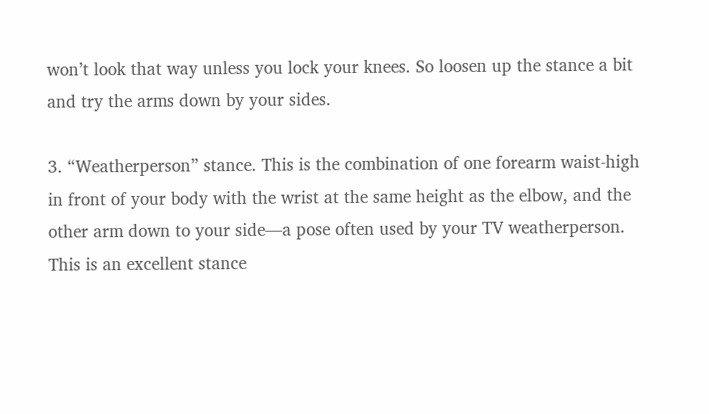won’t look that way unless you lock your knees. So loosen up the stance a bit and try the arms down by your sides.

3. “Weatherperson” stance. This is the combination of one forearm waist-high in front of your body with the wrist at the same height as the elbow, and the other arm down to your side—a pose often used by your TV weatherperson. This is an excellent stance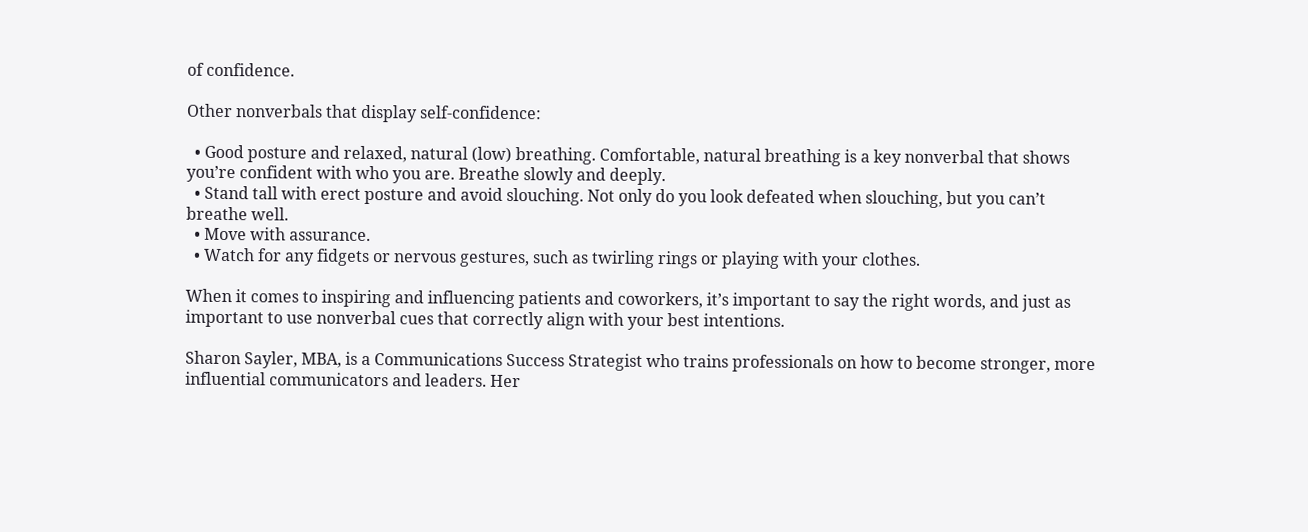of confidence.

Other nonverbals that display self-confidence:

  • Good posture and relaxed, natural (low) breathing. Comfortable, natural breathing is a key nonverbal that shows you’re confident with who you are. Breathe slowly and deeply.
  • Stand tall with erect posture and avoid slouching. Not only do you look defeated when slouching, but you can’t breathe well.
  • Move with assurance.
  • Watch for any fidgets or nervous gestures, such as twirling rings or playing with your clothes.

When it comes to inspiring and influencing patients and coworkers, it’s important to say the right words, and just as important to use nonverbal cues that correctly align with your best intentions.

Sharon Sayler, MBA, is a Communications Success Strategist who trains professionals on how to become stronger, more influential communicators and leaders. Her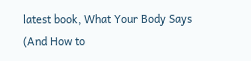latest book, What Your Body Says (And How to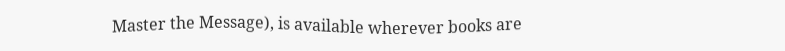Master the Message), is available wherever books are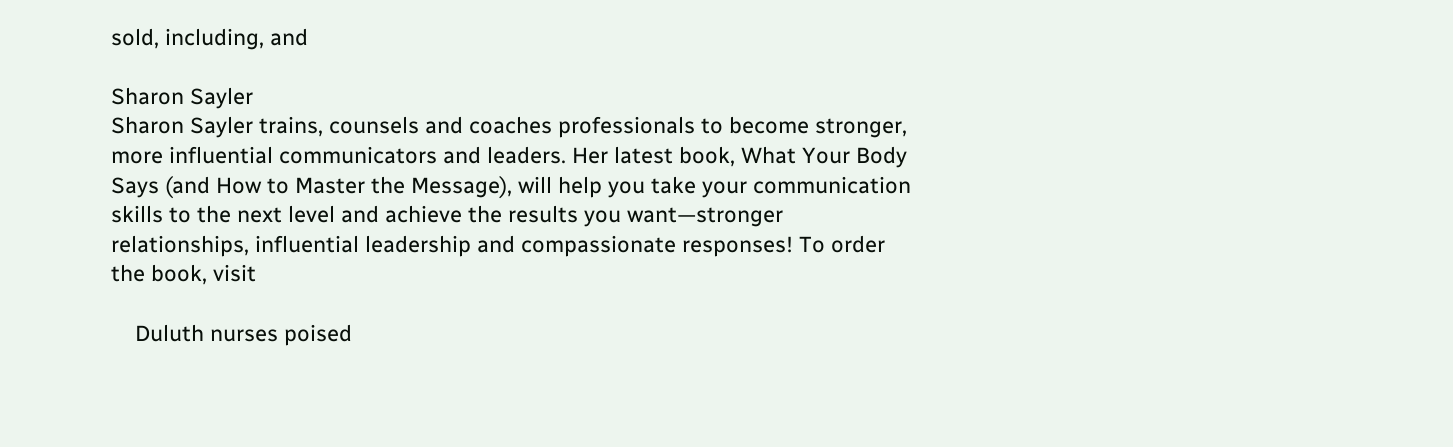sold, including, and

Sharon Sayler
Sharon Sayler trains, counsels and coaches professionals to become stronger, more influential communicators and leaders. Her latest book, What Your Body Says (and How to Master the Message), will help you take your communication skills to the next level and achieve the results you want—stronger relationships, influential leadership and compassionate responses! To order the book, visit

    Duluth nurses poised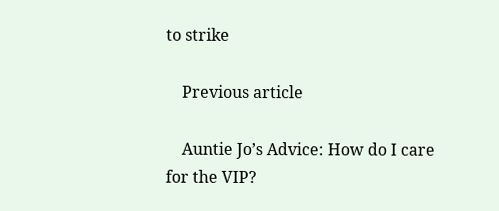to strike

    Previous article

    Auntie Jo’s Advice: How do I care for the VIP?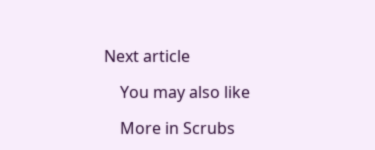Next article

    You may also like

    More in Scrubs